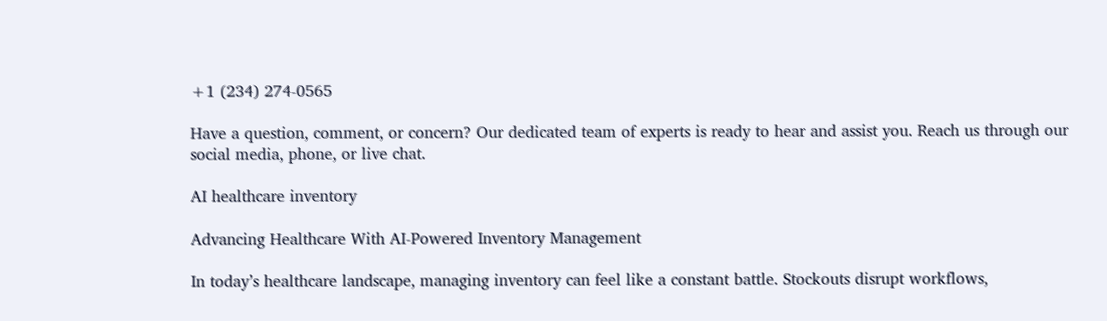+1 (234) 274-0565

Have a question, comment, or concern? Our dedicated team of experts is ready to hear and assist you. Reach us through our social media, phone, or live chat.

AI healthcare inventory

Advancing Healthcare With AI-Powered Inventory Management

In today’s healthcare landscape, managing inventory can feel like a constant battle. Stockouts disrupt workflows,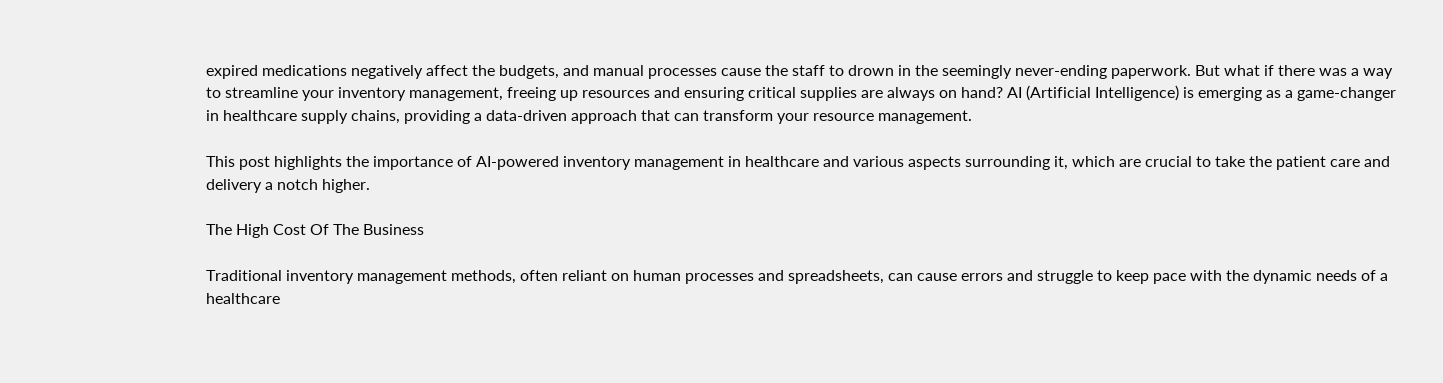expired medications negatively affect the budgets, and manual processes cause the staff to drown in the seemingly never-ending paperwork. But what if there was a way to streamline your inventory management, freeing up resources and ensuring critical supplies are always on hand? AI (Artificial Intelligence) is emerging as a game-changer in healthcare supply chains, providing a data-driven approach that can transform your resource management.

This post highlights the importance of AI-powered inventory management in healthcare and various aspects surrounding it, which are crucial to take the patient care and delivery a notch higher.

The High Cost Of The Business

Traditional inventory management methods, often reliant on human processes and spreadsheets, can cause errors and struggle to keep pace with the dynamic needs of a healthcare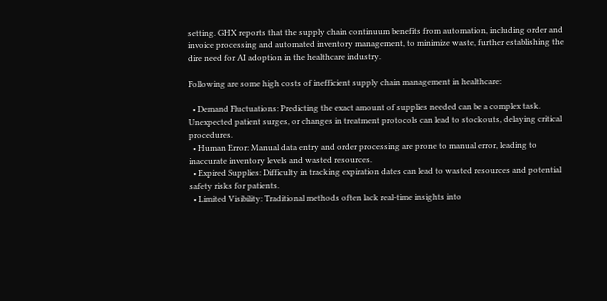setting. GHX reports that the supply chain continuum benefits from automation, including order and invoice processing and automated inventory management, to minimize waste, further establishing the dire need for AI adoption in the healthcare industry.

Following are some high costs of inefficient supply chain management in healthcare:

  • Demand Fluctuations: Predicting the exact amount of supplies needed can be a complex task. Unexpected patient surges, or changes in treatment protocols can lead to stockouts, delaying critical procedures.
  • Human Error: Manual data entry and order processing are prone to manual error, leading to inaccurate inventory levels and wasted resources.
  • Expired Supplies: Difficulty in tracking expiration dates can lead to wasted resources and potential safety risks for patients.
  • Limited Visibility: Traditional methods often lack real-time insights into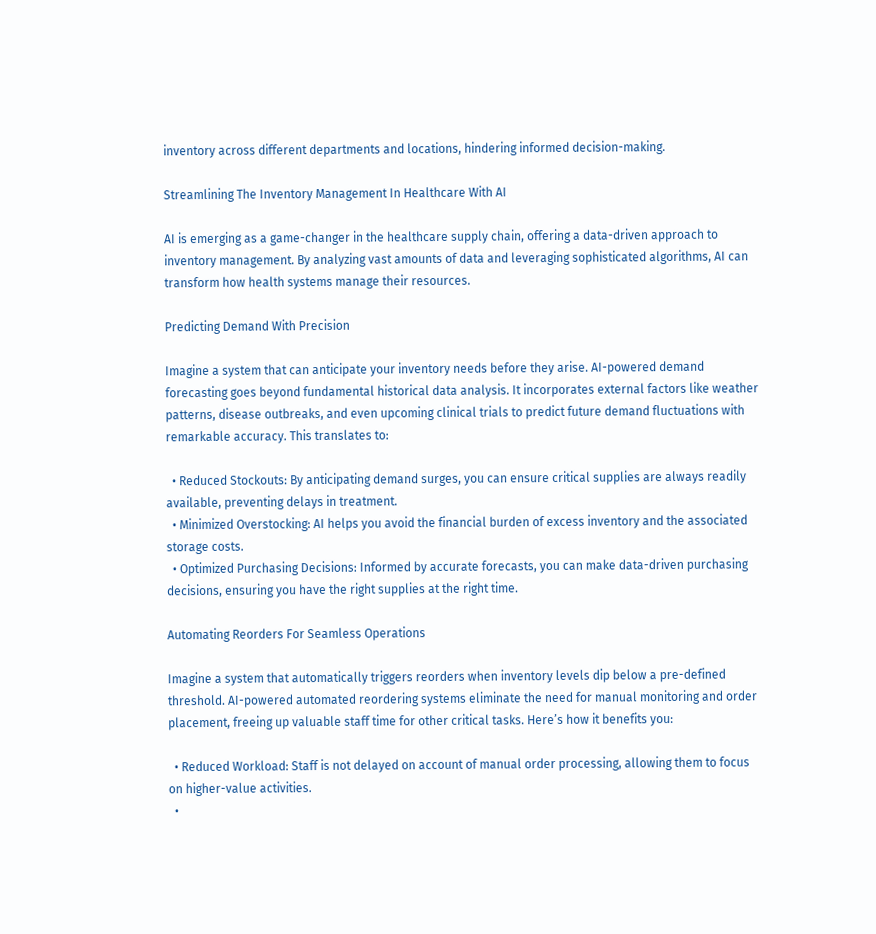inventory across different departments and locations, hindering informed decision-making.

Streamlining The Inventory Management In Healthcare With AI

AI is emerging as a game-changer in the healthcare supply chain, offering a data-driven approach to inventory management. By analyzing vast amounts of data and leveraging sophisticated algorithms, AI can transform how health systems manage their resources.

Predicting Demand With Precision

Imagine a system that can anticipate your inventory needs before they arise. AI-powered demand forecasting goes beyond fundamental historical data analysis. It incorporates external factors like weather patterns, disease outbreaks, and even upcoming clinical trials to predict future demand fluctuations with remarkable accuracy. This translates to:

  • Reduced Stockouts: By anticipating demand surges, you can ensure critical supplies are always readily available, preventing delays in treatment.
  • Minimized Overstocking: AI helps you avoid the financial burden of excess inventory and the associated storage costs.
  • Optimized Purchasing Decisions: Informed by accurate forecasts, you can make data-driven purchasing decisions, ensuring you have the right supplies at the right time.

Automating Reorders For Seamless Operations

Imagine a system that automatically triggers reorders when inventory levels dip below a pre-defined threshold. AI-powered automated reordering systems eliminate the need for manual monitoring and order placement, freeing up valuable staff time for other critical tasks. Here’s how it benefits you:

  • Reduced Workload: Staff is not delayed on account of manual order processing, allowing them to focus on higher-value activities.
  •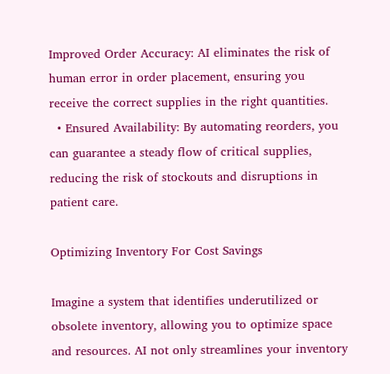Improved Order Accuracy: AI eliminates the risk of human error in order placement, ensuring you receive the correct supplies in the right quantities.
  • Ensured Availability: By automating reorders, you can guarantee a steady flow of critical supplies, reducing the risk of stockouts and disruptions in patient care.

Optimizing Inventory For Cost Savings

Imagine a system that identifies underutilized or obsolete inventory, allowing you to optimize space and resources. AI not only streamlines your inventory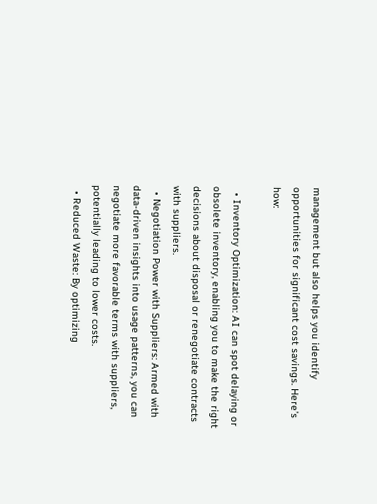management but also helps you identify opportunities for significant cost savings. Here’s how:

  • Inventory Optimization: AI can spot delaying or obsolete inventory, enabling you to make the right decisions about disposal or renegotiate contracts with suppliers.
  • Negotiation Power with Suppliers: Armed with data-driven insights into usage patterns, you can negotiate more favorable terms with suppliers, potentially leading to lower costs.
  • Reduced Waste: By optimizing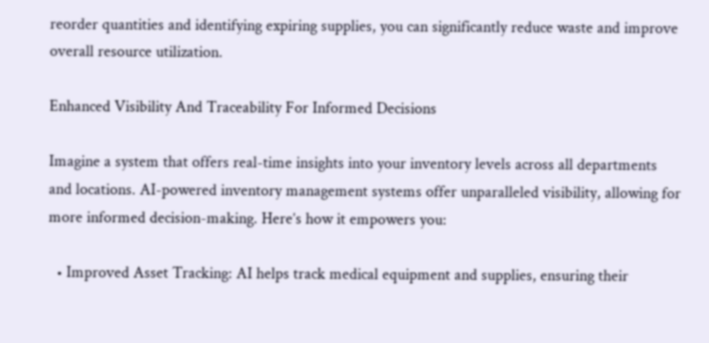reorder quantities and identifying expiring supplies, you can significantly reduce waste and improve overall resource utilization.

Enhanced Visibility And Traceability For Informed Decisions

Imagine a system that offers real-time insights into your inventory levels across all departments and locations. AI-powered inventory management systems offer unparalleled visibility, allowing for more informed decision-making. Here’s how it empowers you:

  • Improved Asset Tracking: AI helps track medical equipment and supplies, ensuring their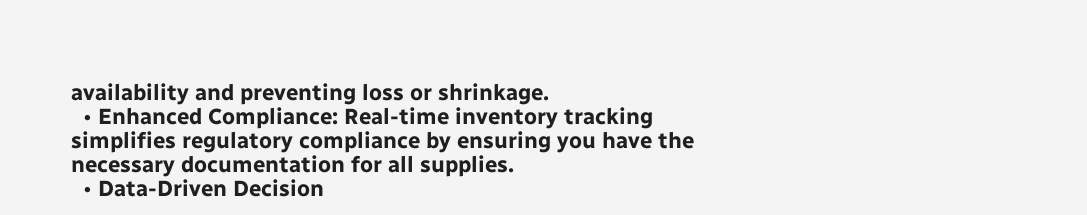availability and preventing loss or shrinkage.
  • Enhanced Compliance: Real-time inventory tracking simplifies regulatory compliance by ensuring you have the necessary documentation for all supplies.
  • Data-Driven Decision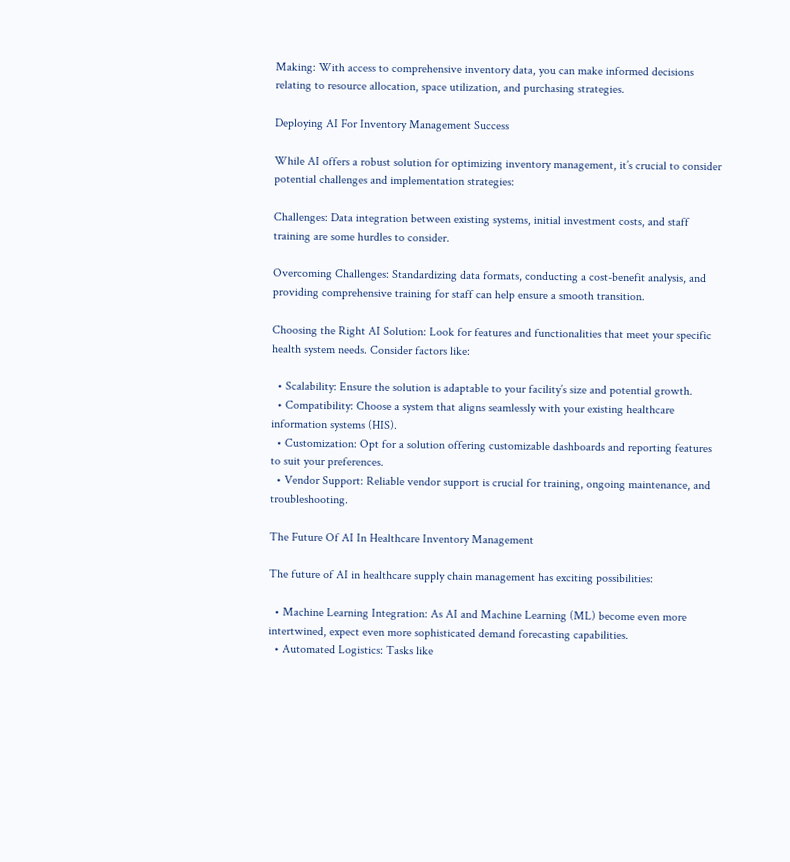Making: With access to comprehensive inventory data, you can make informed decisions relating to resource allocation, space utilization, and purchasing strategies.

Deploying AI For Inventory Management Success

While AI offers a robust solution for optimizing inventory management, it’s crucial to consider potential challenges and implementation strategies:

Challenges: Data integration between existing systems, initial investment costs, and staff training are some hurdles to consider.

Overcoming Challenges: Standardizing data formats, conducting a cost-benefit analysis, and providing comprehensive training for staff can help ensure a smooth transition.

Choosing the Right AI Solution: Look for features and functionalities that meet your specific health system needs. Consider factors like:

  • Scalability: Ensure the solution is adaptable to your facility’s size and potential growth.
  • Compatibility: Choose a system that aligns seamlessly with your existing healthcare information systems (HIS).
  • Customization: Opt for a solution offering customizable dashboards and reporting features to suit your preferences.
  • Vendor Support: Reliable vendor support is crucial for training, ongoing maintenance, and troubleshooting.

The Future Of AI In Healthcare Inventory Management

The future of AI in healthcare supply chain management has exciting possibilities:

  • Machine Learning Integration: As AI and Machine Learning (ML) become even more intertwined, expect even more sophisticated demand forecasting capabilities.
  • Automated Logistics: Tasks like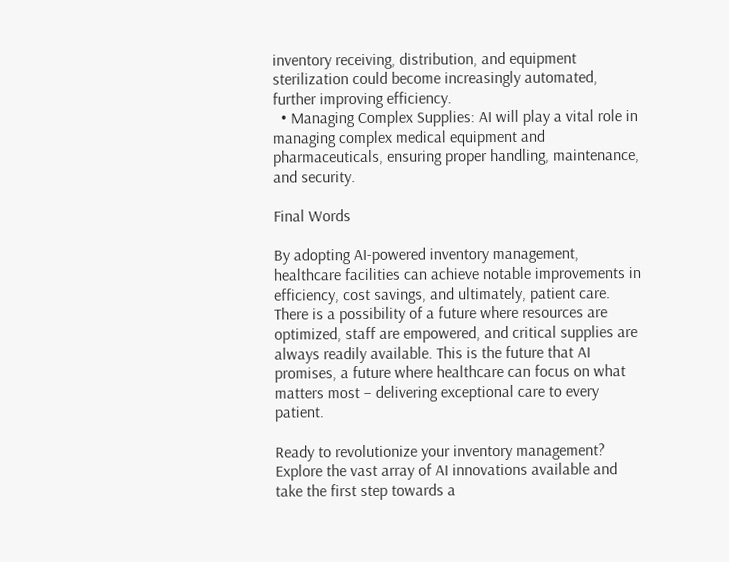inventory receiving, distribution, and equipment sterilization could become increasingly automated, further improving efficiency.
  • Managing Complex Supplies: AI will play a vital role in managing complex medical equipment and pharmaceuticals, ensuring proper handling, maintenance, and security.

Final Words

By adopting AI-powered inventory management, healthcare facilities can achieve notable improvements in efficiency, cost savings, and ultimately, patient care. There is a possibility of a future where resources are optimized, staff are empowered, and critical supplies are always readily available. This is the future that AI promises, a future where healthcare can focus on what matters most – delivering exceptional care to every patient.

Ready to revolutionize your inventory management? Explore the vast array of AI innovations available and take the first step towards a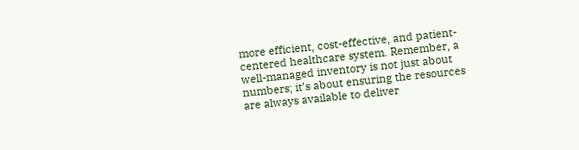more efficient, cost-effective, and patient-centered healthcare system. Remember, a well-managed inventory is not just about numbers; it’s about ensuring the resources are always available to deliver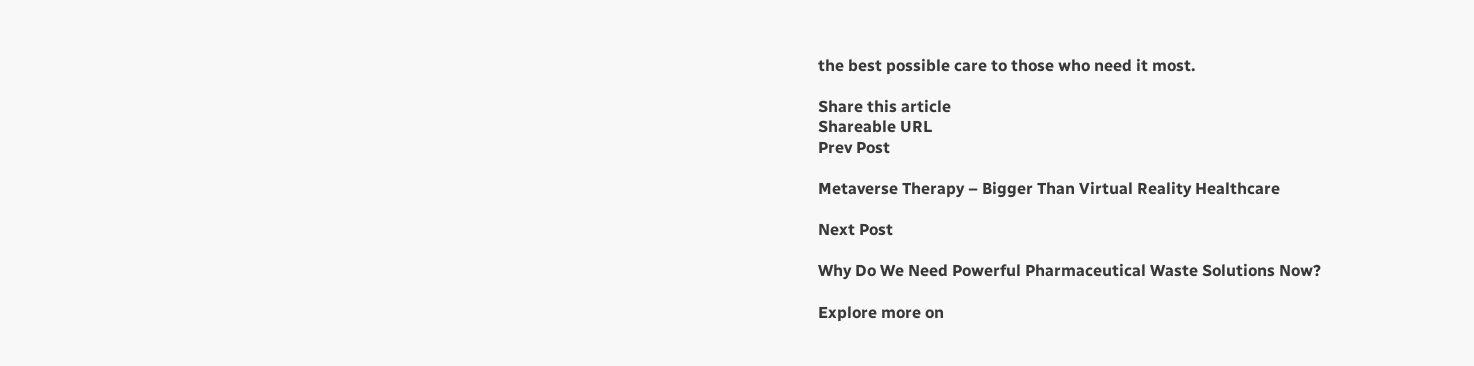the best possible care to those who need it most.

Share this article
Shareable URL
Prev Post

Metaverse Therapy – Bigger Than Virtual Reality Healthcare

Next Post

Why Do We Need Powerful Pharmaceutical Waste Solutions Now?

Explore more on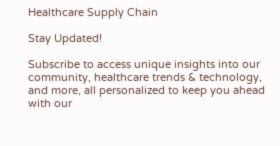Healthcare Supply Chain

Stay Updated!

Subscribe to access unique insights into our community, healthcare trends & technology, and more, all personalized to keep you ahead with our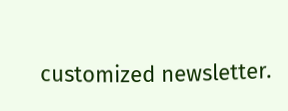customized newsletter.